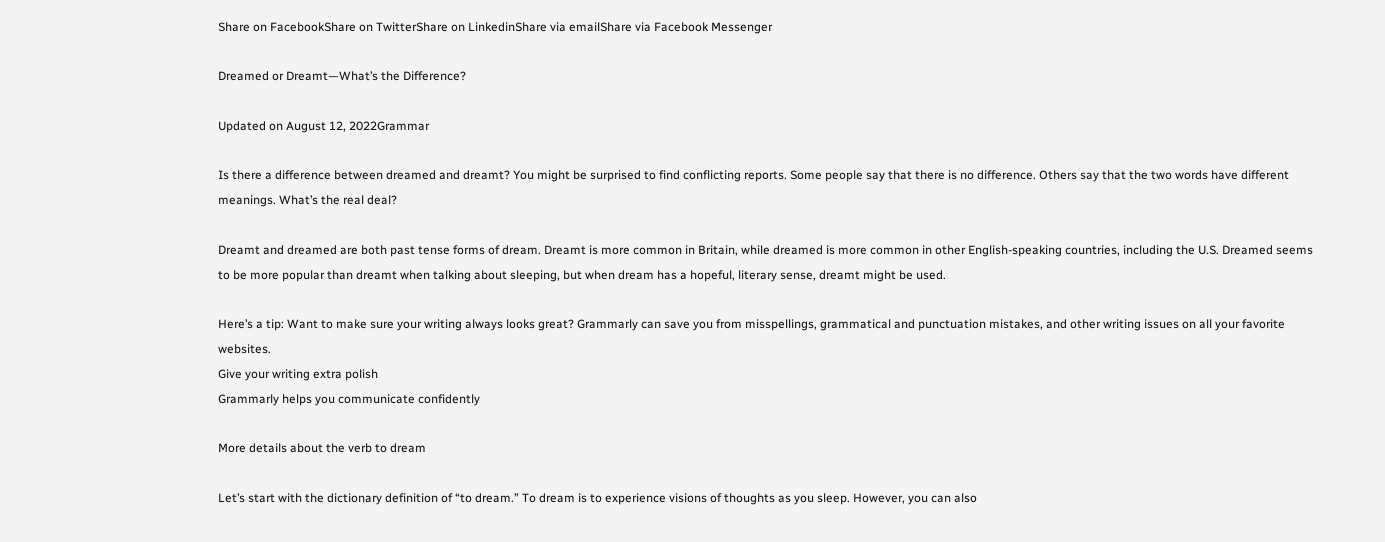Share on FacebookShare on TwitterShare on LinkedinShare via emailShare via Facebook Messenger

Dreamed or Dreamt—What’s the Difference?

Updated on August 12, 2022Grammar

Is there a difference between dreamed and dreamt? You might be surprised to find conflicting reports. Some people say that there is no difference. Others say that the two words have different meanings. What’s the real deal?

Dreamt and dreamed are both past tense forms of dream. Dreamt is more common in Britain, while dreamed is more common in other English-speaking countries, including the U.S. Dreamed seems to be more popular than dreamt when talking about sleeping, but when dream has a hopeful, literary sense, dreamt might be used.

Here’s a tip: Want to make sure your writing always looks great? Grammarly can save you from misspellings, grammatical and punctuation mistakes, and other writing issues on all your favorite websites.
Give your writing extra polish
Grammarly helps you communicate confidently

More details about the verb to dream

Let’s start with the dictionary definition of “to dream.” To dream is to experience visions of thoughts as you sleep. However, you can also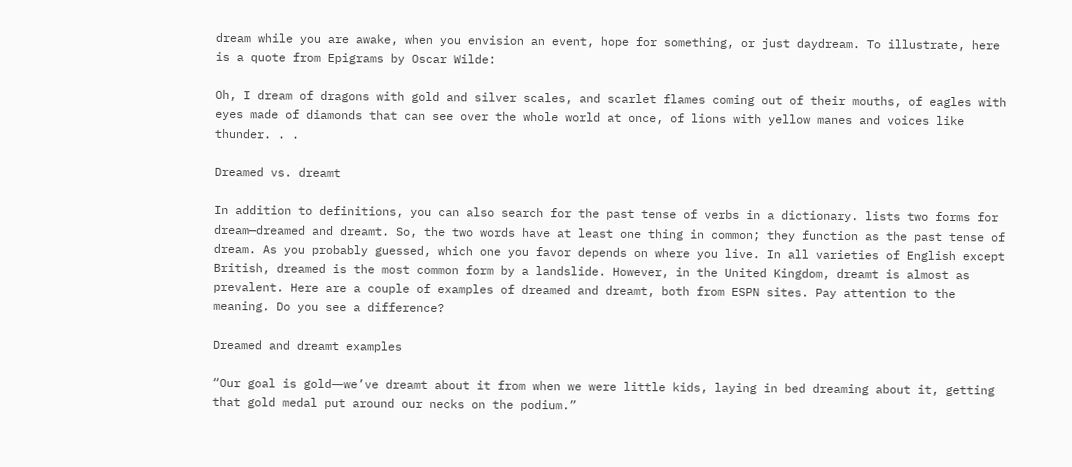dream while you are awake, when you envision an event, hope for something, or just daydream. To illustrate, here is a quote from Epigrams by Oscar Wilde:

Oh, I dream of dragons with gold and silver scales, and scarlet flames coming out of their mouths, of eagles with eyes made of diamonds that can see over the whole world at once, of lions with yellow manes and voices like thunder. . .

Dreamed vs. dreamt

In addition to definitions, you can also search for the past tense of verbs in a dictionary. lists two forms for dream—dreamed and dreamt. So, the two words have at least one thing in common; they function as the past tense of dream. As you probably guessed, which one you favor depends on where you live. In all varieties of English except British, dreamed is the most common form by a landslide. However, in the United Kingdom, dreamt is almost as prevalent. Here are a couple of examples of dreamed and dreamt, both from ESPN sites. Pay attention to the meaning. Do you see a difference?

Dreamed and dreamt examples

“Our goal is gold―we’ve dreamt about it from when we were little kids, laying in bed dreaming about it, getting that gold medal put around our necks on the podium.”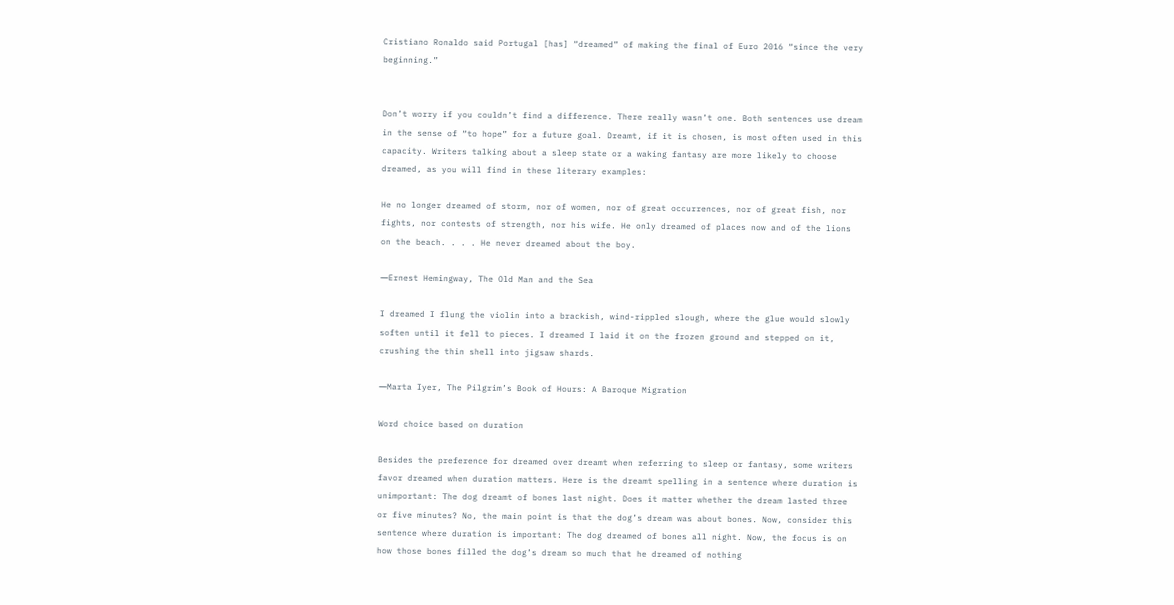Cristiano Ronaldo said Portugal [has] “dreamed” of making the final of Euro 2016 “since the very beginning.”


Don’t worry if you couldn’t find a difference. There really wasn’t one. Both sentences use dream in the sense of “to hope” for a future goal. Dreamt, if it is chosen, is most often used in this capacity. Writers talking about a sleep state or a waking fantasy are more likely to choose dreamed, as you will find in these literary examples:

He no longer dreamed of storm, nor of women, nor of great occurrences, nor of great fish, nor fights, nor contests of strength, nor his wife. He only dreamed of places now and of the lions on the beach. . . . He never dreamed about the boy.

―Ernest Hemingway, The Old Man and the Sea

I dreamed I flung the violin into a brackish, wind-rippled slough, where the glue would slowly soften until it fell to pieces. I dreamed I laid it on the frozen ground and stepped on it, crushing the thin shell into jigsaw shards.

―Marta Iyer, The Pilgrim’s Book of Hours: A Baroque Migration

Word choice based on duration

Besides the preference for dreamed over dreamt when referring to sleep or fantasy, some writers favor dreamed when duration matters. Here is the dreamt spelling in a sentence where duration is unimportant: The dog dreamt of bones last night. Does it matter whether the dream lasted three or five minutes? No, the main point is that the dog’s dream was about bones. Now, consider this sentence where duration is important: The dog dreamed of bones all night. Now, the focus is on how those bones filled the dog’s dream so much that he dreamed of nothing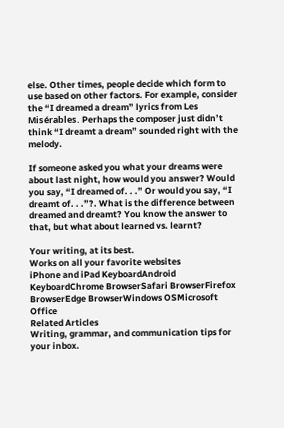else. Other times, people decide which form to use based on other factors. For example, consider the “I dreamed a dream” lyrics from Les Misérables. Perhaps the composer just didn’t think “I dreamt a dream” sounded right with the melody.

If someone asked you what your dreams were about last night, how would you answer? Would you say, “I dreamed of. . .” Or would you say, “I dreamt of. . .”?. What is the difference between dreamed and dreamt? You know the answer to that, but what about learned vs. learnt?

Your writing, at its best.
Works on all your favorite websites
iPhone and iPad KeyboardAndroid KeyboardChrome BrowserSafari BrowserFirefox BrowserEdge BrowserWindows OSMicrosoft Office
Related Articles
Writing, grammar, and communication tips for your inbox.